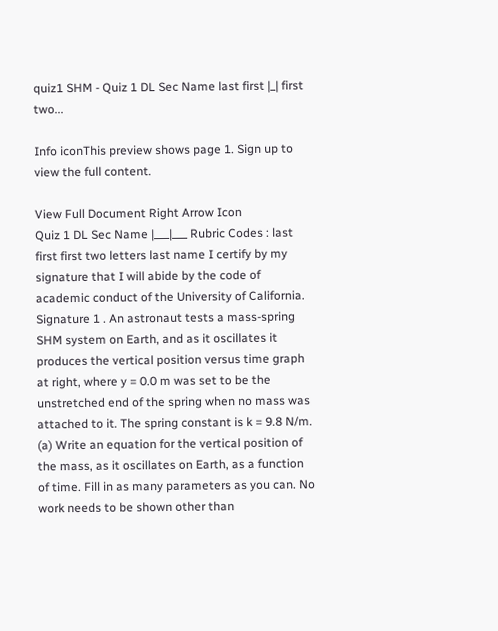quiz1 SHM - Quiz 1 DL Sec Name last first |_| first two...

Info iconThis preview shows page 1. Sign up to view the full content.

View Full Document Right Arrow Icon
Quiz 1 DL Sec Name |___|___ Rubric Codes : last first first two letters last name I certify by my signature that I will abide by the code of academic conduct of the University of California. Signature 1 . An astronaut tests a mass-spring SHM system on Earth, and as it oscillates it produces the vertical position versus time graph at right, where y = 0.0 m was set to be the unstretched end of the spring when no mass was attached to it. The spring constant is k = 9.8 N/m. (a) Write an equation for the vertical position of the mass, as it oscillates on Earth, as a function of time. Fill in as many parameters as you can. No work needs to be shown other than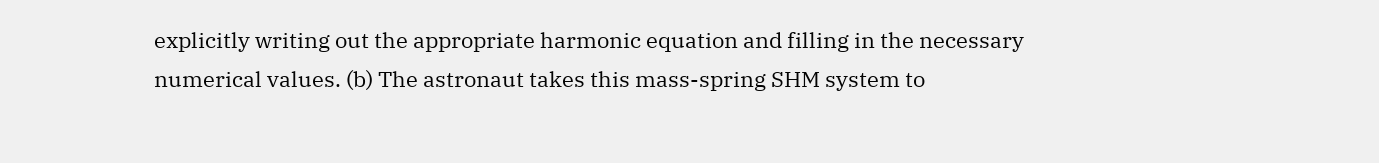explicitly writing out the appropriate harmonic equation and filling in the necessary numerical values. (b) The astronaut takes this mass-spring SHM system to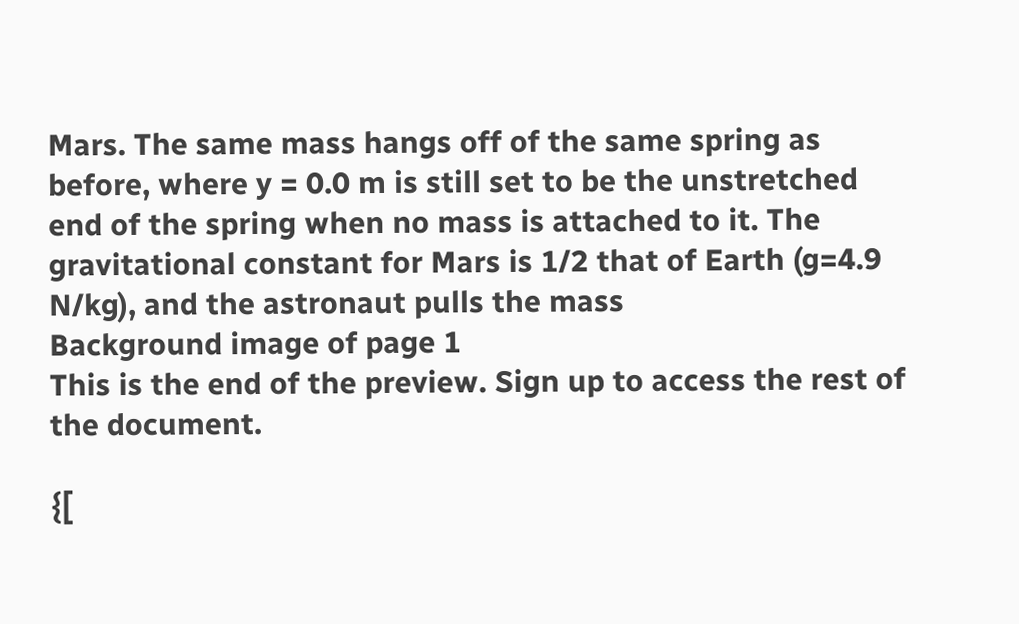Mars. The same mass hangs off of the same spring as before, where y = 0.0 m is still set to be the unstretched end of the spring when no mass is attached to it. The gravitational constant for Mars is 1/2 that of Earth (g=4.9 N/kg), and the astronaut pulls the mass
Background image of page 1
This is the end of the preview. Sign up to access the rest of the document.

{[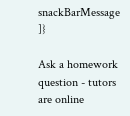snackBarMessage ]}

Ask a homework question - tutors are online